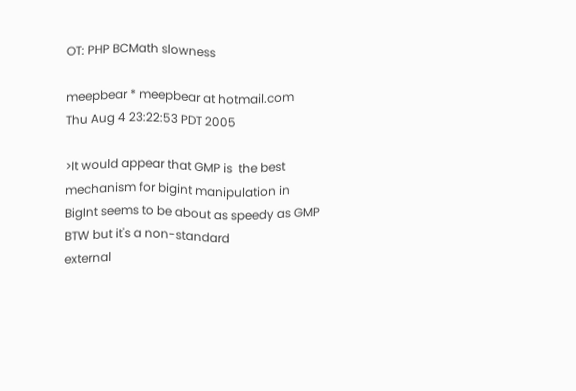OT: PHP BCMath slowness

meepbear * meepbear at hotmail.com
Thu Aug 4 23:22:53 PDT 2005

>It would appear that GMP is  the best mechanism for bigint manipulation in
BigInt seems to be about as speedy as GMP BTW but it's a non-standard
external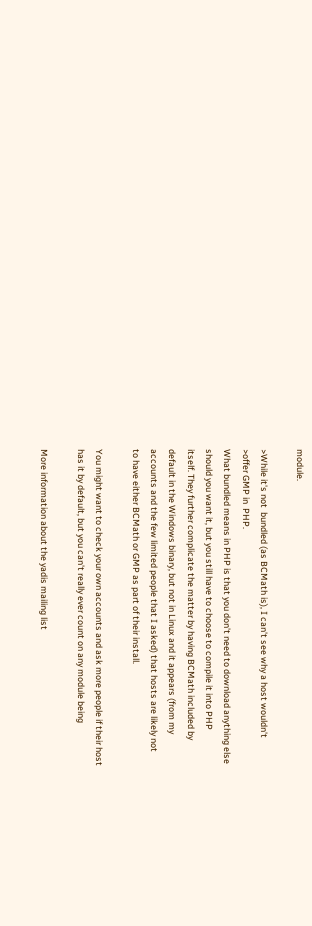module.

>While it's not  bundled (as BCMath is), I can't see why a host wouldn't
>offer GMP in  PHP.
What bundled means in PHP is that you don't need to download anything else
should you want it, but you still have to choose to compile it into PHP
itself. They further complicate the matter by having BCMath included by
default in the Windows binary, but not in Linux and it appears (from my
accounts and the few limited people that I asked) that hosts are likely not
to have either BCMath or GMP as part of their install.

You might want to check your own accounts and ask more people if their host
has it by default, but you can't really ever count on any module being

More information about the yadis mailing list